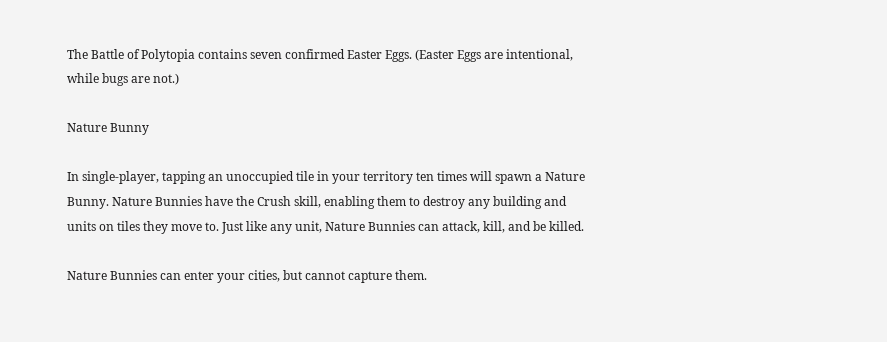The Battle of Polytopia contains seven confirmed Easter Eggs. (Easter Eggs are intentional, while bugs are not.)

Nature Bunny

In single-player, tapping an unoccupied tile in your territory ten times will spawn a Nature Bunny. Nature Bunnies have the Crush skill, enabling them to destroy any building and units on tiles they move to. Just like any unit, Nature Bunnies can attack, kill, and be killed.

Nature Bunnies can enter your cities, but cannot capture them.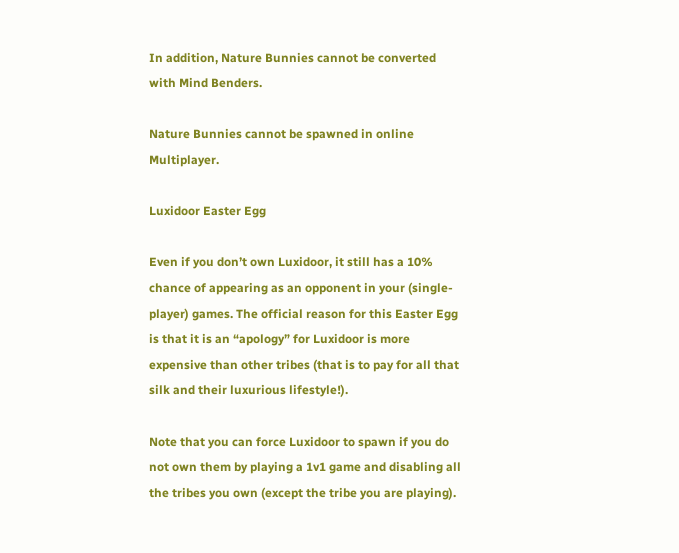In addition, Nature Bunnies cannot be converted with Mind Benders.

Nature Bunnies cannot be spawned in online Multiplayer.

Luxidoor Easter Egg

Even if you don’t own Luxidoor, it still has a 10% chance of appearing as an opponent in your (single-player) games. The official reason for this Easter Egg is that it is an “apology” for Luxidoor is more expensive than other tribes (that is to pay for all that silk and their luxurious lifestyle!).

Note that you can force Luxidoor to spawn if you do not own them by playing a 1v1 game and disabling all the tribes you own (except the tribe you are playing).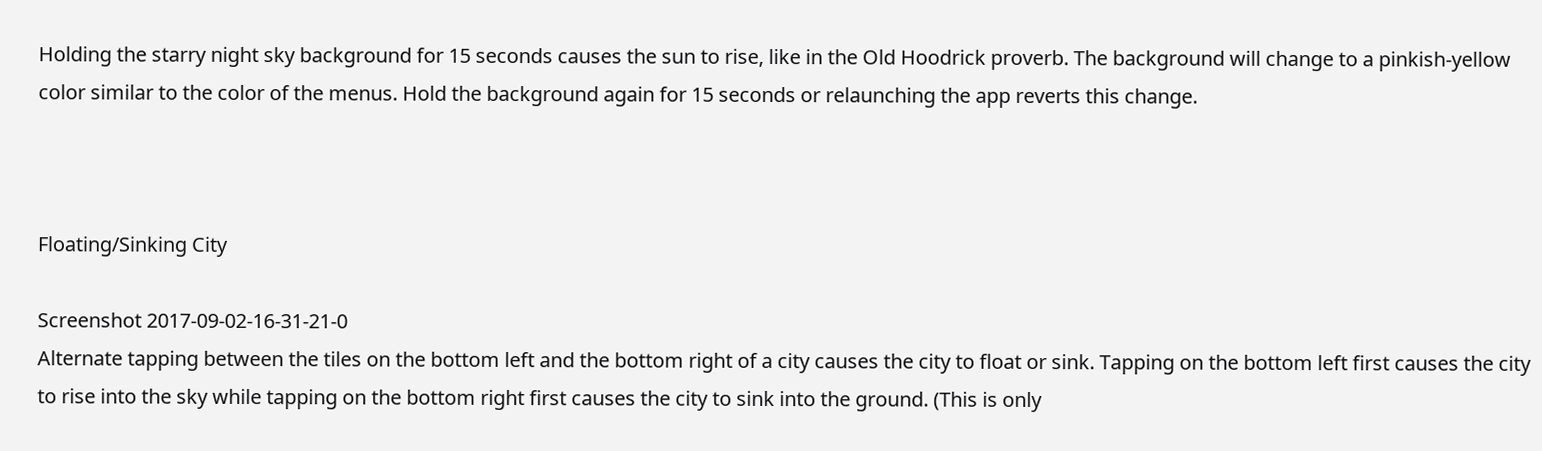Holding the starry night sky background for 15 seconds causes the sun to rise, like in the Old Hoodrick proverb. The background will change to a pinkish-yellow color similar to the color of the menus. Hold the background again for 15 seconds or relaunching the app reverts this change.



Floating/Sinking City

Screenshot 2017-09-02-16-31-21-0
Alternate tapping between the tiles on the bottom left and the bottom right of a city causes the city to float or sink. Tapping on the bottom left first causes the city to rise into the sky while tapping on the bottom right first causes the city to sink into the ground. (This is only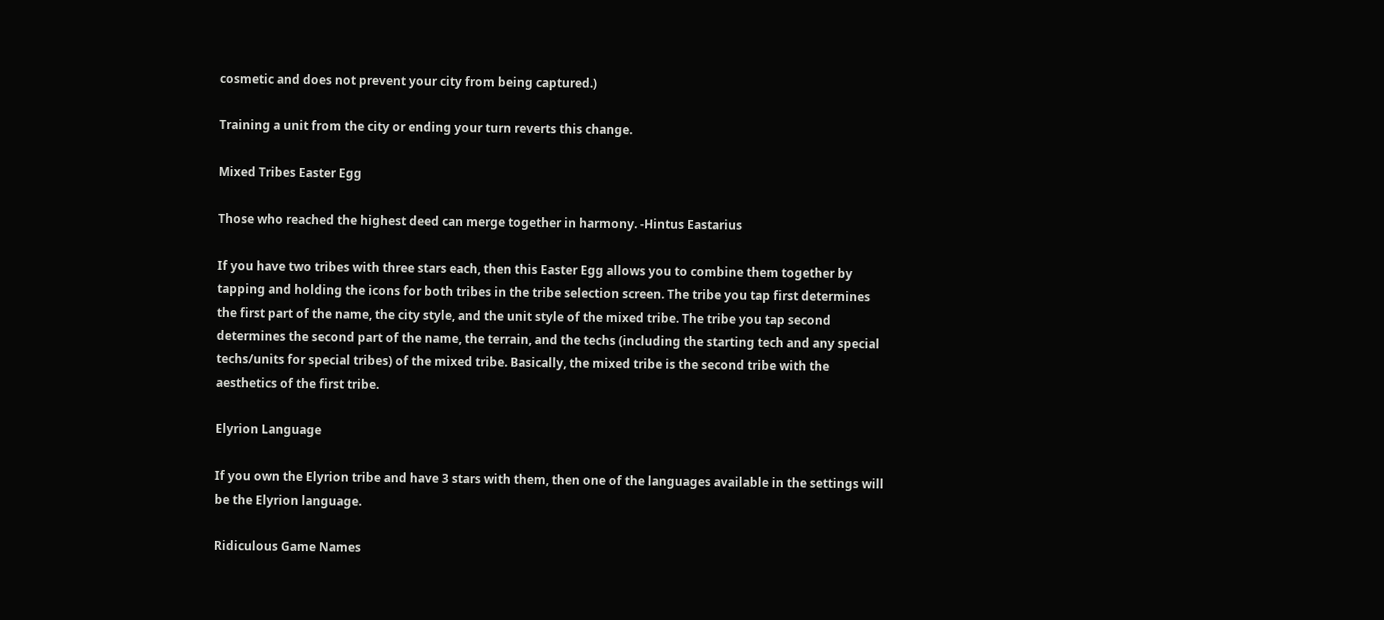cosmetic and does not prevent your city from being captured.)

Training a unit from the city or ending your turn reverts this change.

Mixed Tribes Easter Egg

Those who reached the highest deed can merge together in harmony. -Hintus Eastarius

If you have two tribes with three stars each, then this Easter Egg allows you to combine them together by tapping and holding the icons for both tribes in the tribe selection screen. The tribe you tap first determines the first part of the name, the city style, and the unit style of the mixed tribe. The tribe you tap second determines the second part of the name, the terrain, and the techs (including the starting tech and any special techs/units for special tribes) of the mixed tribe. Basically, the mixed tribe is the second tribe with the aesthetics of the first tribe.

Elyrion Language

If you own the Elyrion tribe and have 3 stars with them, then one of the languages available in the settings will be the Elyrion language.

Ridiculous Game Names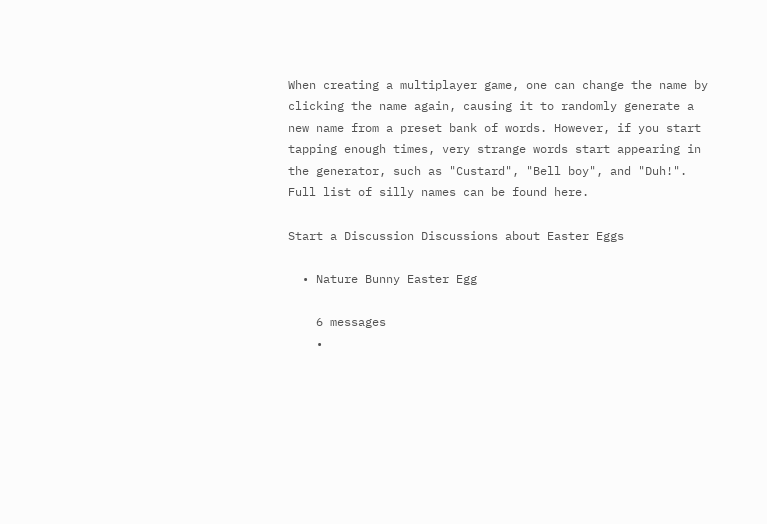When creating a multiplayer game, one can change the name by clicking the name again, causing it to randomly generate a new name from a preset bank of words. However, if you start tapping enough times, very strange words start appearing in the generator, such as "Custard", "Bell boy", and "Duh!". Full list of silly names can be found here.

Start a Discussion Discussions about Easter Eggs

  • Nature Bunny Easter Egg

    6 messages
    •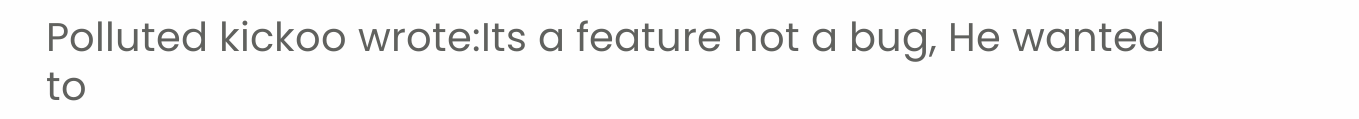Polluted kickoo wrote:Its a feature not a bug, He wanted to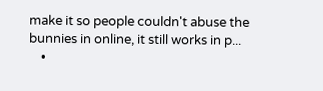make it so people couldn't abuse the bunnies in online, it still works in p...
    •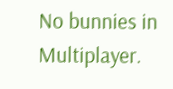No bunnies in Multiplayer.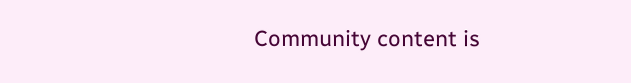Community content is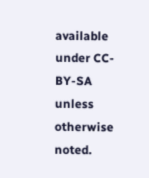available under CC-BY-SA unless otherwise noted.